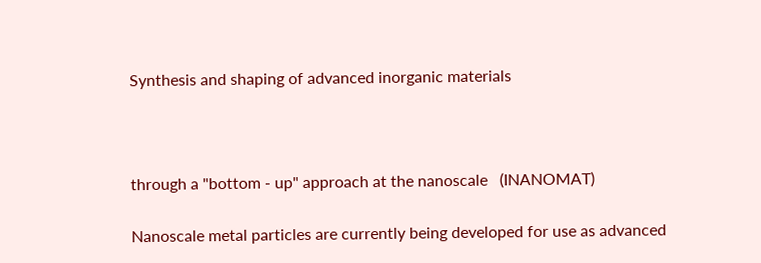Synthesis and shaping of advanced inorganic materials



through a "bottom - up" approach at the nanoscale   (INANOMAT)

Nanoscale metal particles are currently being developed for use as advanced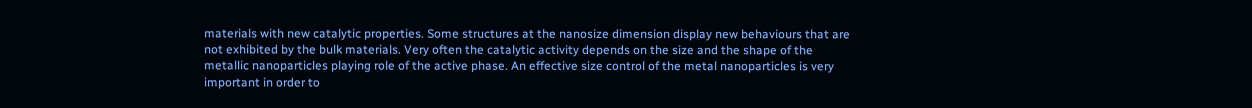materials with new catalytic properties. Some structures at the nanosize dimension display new behaviours that are not exhibited by the bulk materials. Very often the catalytic activity depends on the size and the shape of the metallic nanoparticles playing role of the active phase. An effective size control of the metal nanoparticles is very important in order to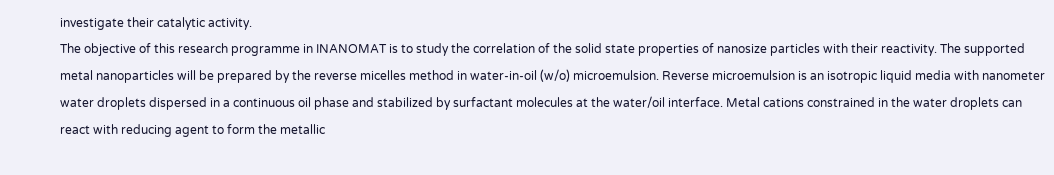investigate their catalytic activity.
The objective of this research programme in INANOMAT is to study the correlation of the solid state properties of nanosize particles with their reactivity. The supported metal nanoparticles will be prepared by the reverse micelles method in water-in-oil (w/o) microemulsion. Reverse microemulsion is an isotropic liquid media with nanometer water droplets dispersed in a continuous oil phase and stabilized by surfactant molecules at the water/oil interface. Metal cations constrained in the water droplets can react with reducing agent to form the metallic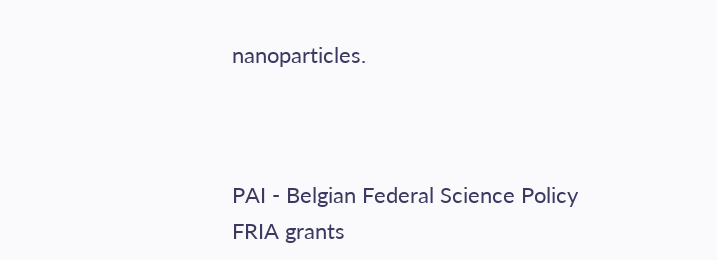nanoparticles.



PAI - Belgian Federal Science Policy
FRIA grants